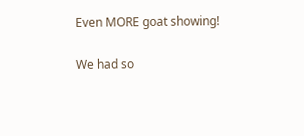Even MORE goat showing!

We had so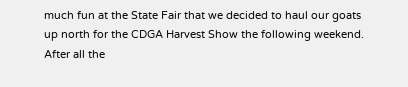much fun at the State Fair that we decided to haul our goats up north for the CDGA Harvest Show the following weekend. After all the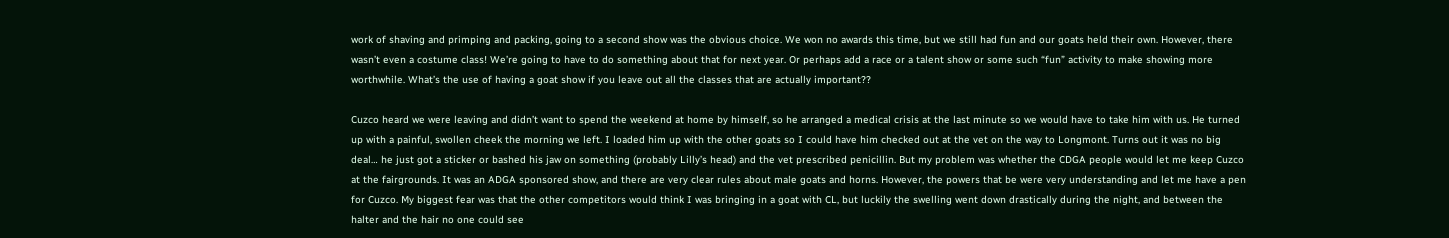work of shaving and primping and packing, going to a second show was the obvious choice. We won no awards this time, but we still had fun and our goats held their own. However, there wasn’t even a costume class! We’re going to have to do something about that for next year. Or perhaps add a race or a talent show or some such “fun” activity to make showing more worthwhile. What’s the use of having a goat show if you leave out all the classes that are actually important??

Cuzco heard we were leaving and didn’t want to spend the weekend at home by himself, so he arranged a medical crisis at the last minute so we would have to take him with us. He turned up with a painful, swollen cheek the morning we left. I loaded him up with the other goats so I could have him checked out at the vet on the way to Longmont. Turns out it was no big deal… he just got a sticker or bashed his jaw on something (probably Lilly’s head) and the vet prescribed penicillin. But my problem was whether the CDGA people would let me keep Cuzco at the fairgrounds. It was an ADGA sponsored show, and there are very clear rules about male goats and horns. However, the powers that be were very understanding and let me have a pen for Cuzco. My biggest fear was that the other competitors would think I was bringing in a goat with CL, but luckily the swelling went down drastically during the night, and between the halter and the hair no one could see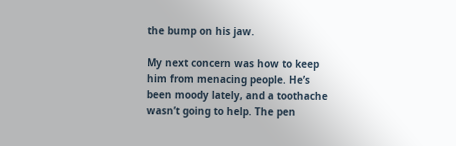the bump on his jaw.

My next concern was how to keep him from menacing people. He’s been moody lately, and a toothache wasn’t going to help. The pen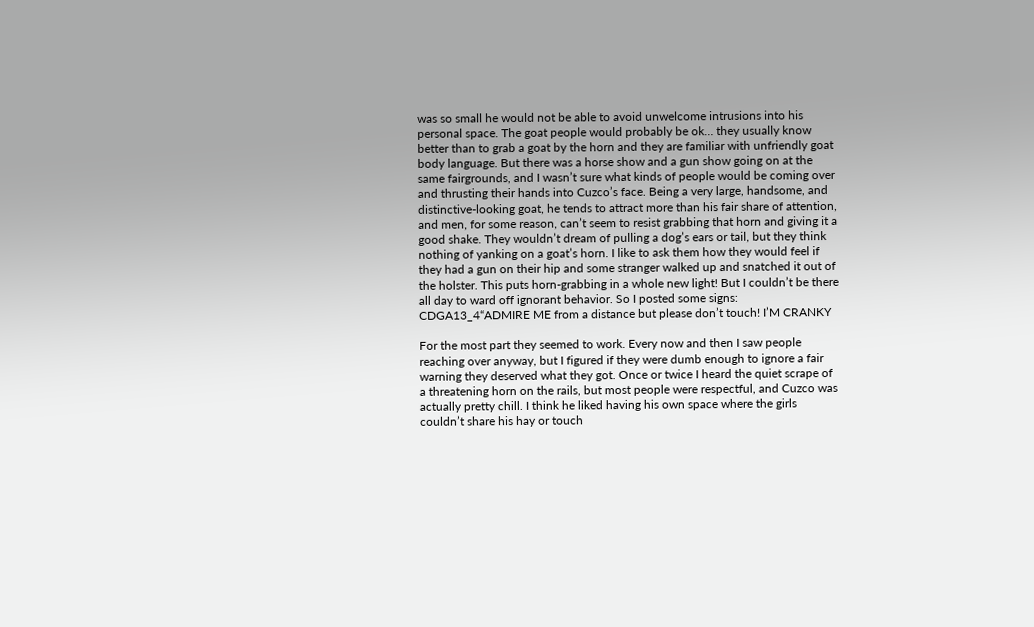was so small he would not be able to avoid unwelcome intrusions into his personal space. The goat people would probably be ok… they usually know better than to grab a goat by the horn and they are familiar with unfriendly goat body language. But there was a horse show and a gun show going on at the same fairgrounds, and I wasn’t sure what kinds of people would be coming over and thrusting their hands into Cuzco’s face. Being a very large, handsome, and distinctive-looking goat, he tends to attract more than his fair share of attention, and men, for some reason, can’t seem to resist grabbing that horn and giving it a good shake. They wouldn’t dream of pulling a dog’s ears or tail, but they think nothing of yanking on a goat’s horn. I like to ask them how they would feel if they had a gun on their hip and some stranger walked up and snatched it out of the holster. This puts horn-grabbing in a whole new light! But I couldn’t be there all day to ward off ignorant behavior. So I posted some signs:
CDGA13_4“ADMIRE ME from a distance but please don’t touch! I’M CRANKY

For the most part they seemed to work. Every now and then I saw people reaching over anyway, but I figured if they were dumb enough to ignore a fair warning they deserved what they got. Once or twice I heard the quiet scrape of a threatening horn on the rails, but most people were respectful, and Cuzco was actually pretty chill. I think he liked having his own space where the girls couldn’t share his hay or touch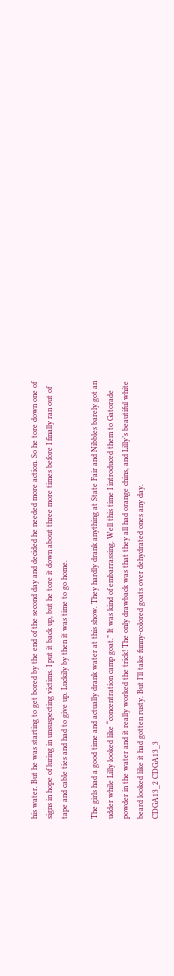his water. But he was starting to get bored by the end of the second day and decided he needed more action. So he tore down one of signs in hope of luring in unsuspecting victims. I put it back up, but he tore it down about three more times before I finally ran out of tape and cable ties and had to give up. Luckily by then it was time to go home.

The girls had a good time and actually drank water at this show. They hardly drank anything at State Fair and Nibbles barely got an udder while Lilly looked like “concentration camp goat.” It was kind of embarrassing. Well this time I introduced them to Gatorade powder in the water and it really worked the trick! The only drawback was that they all had orange chins, and Lilly’s beautiful white beard looked like it had gotten rusty. But I’ll take funny-colored goats over dehydrated ones any day.
CDGA13_2 CDGA13_3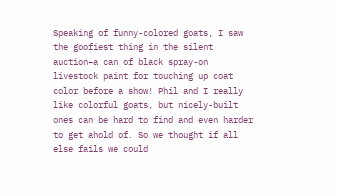Speaking of funny-colored goats, I saw the goofiest thing in the silent auction–a can of black spray-on livestock paint for touching up coat color before a show! Phil and I really like colorful goats, but nicely-built ones can be hard to find and even harder to get ahold of. So we thought if all else fails we could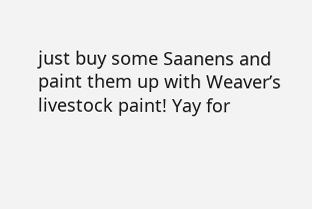just buy some Saanens and paint them up with Weaver’s livestock paint! Yay for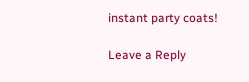instant party coats!

Leave a Reply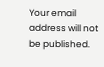Your email address will not be published.